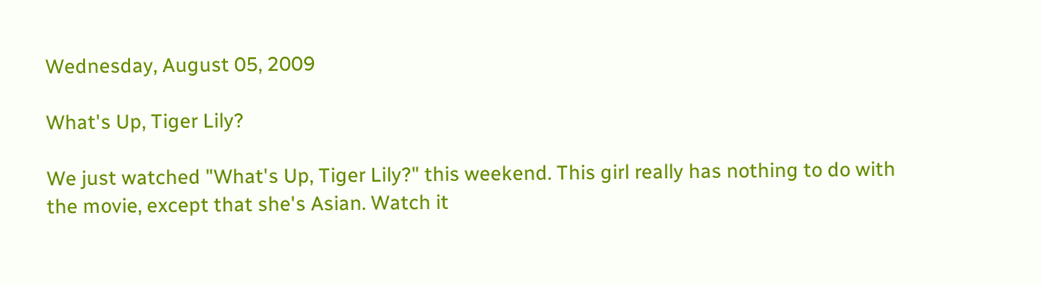Wednesday, August 05, 2009

What's Up, Tiger Lily?

We just watched "What's Up, Tiger Lily?" this weekend. This girl really has nothing to do with the movie, except that she's Asian. Watch it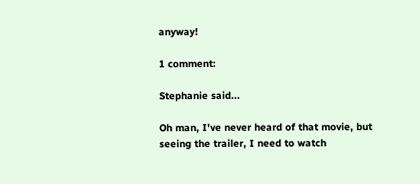anyway!

1 comment:

Stephanie said...

Oh man, I've never heard of that movie, but seeing the trailer, I need to watch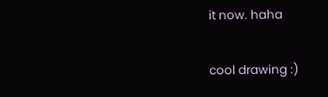it now. haha

cool drawing :)